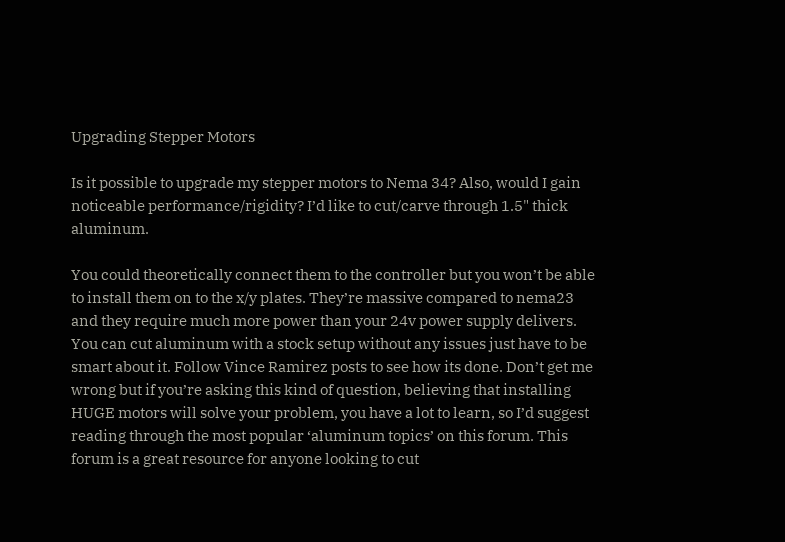Upgrading Stepper Motors

Is it possible to upgrade my stepper motors to Nema 34? Also, would I gain noticeable performance/rigidity? I’d like to cut/carve through 1.5" thick aluminum.

You could theoretically connect them to the controller but you won’t be able to install them on to the x/y plates. They’re massive compared to nema23 and they require much more power than your 24v power supply delivers. You can cut aluminum with a stock setup without any issues just have to be smart about it. Follow Vince Ramirez posts to see how its done. Don’t get me wrong but if you’re asking this kind of question, believing that installing HUGE motors will solve your problem, you have a lot to learn, so I’d suggest reading through the most popular ‘aluminum topics’ on this forum. This forum is a great resource for anyone looking to cut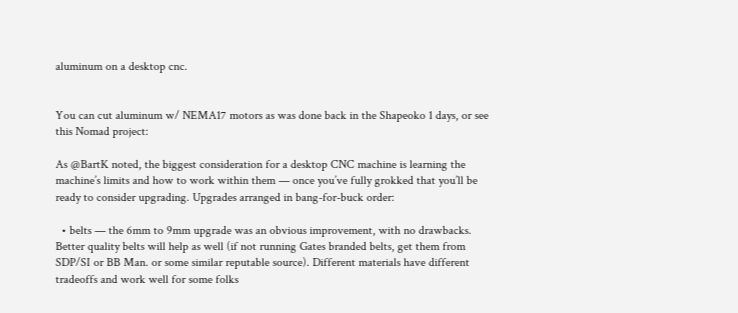aluminum on a desktop cnc.


You can cut aluminum w/ NEMA17 motors as was done back in the Shapeoko 1 days, or see this Nomad project:

As @BartK noted, the biggest consideration for a desktop CNC machine is learning the machine’s limits and how to work within them — once you’ve fully grokked that you’ll be ready to consider upgrading. Upgrades arranged in bang-for-buck order:

  • belts — the 6mm to 9mm upgrade was an obvious improvement, with no drawbacks. Better quality belts will help as well (if not running Gates branded belts, get them from SDP/SI or BB Man. or some similar reputable source). Different materials have different tradeoffs and work well for some folks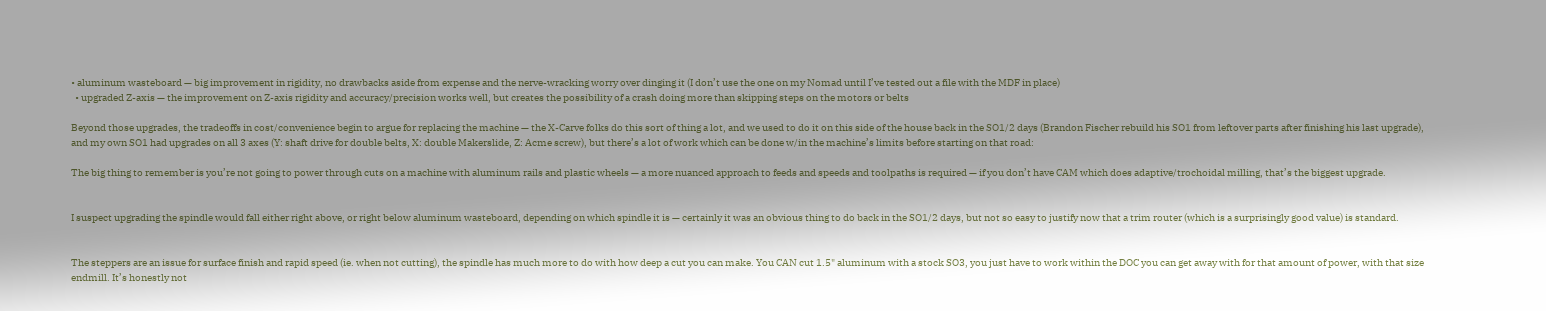• aluminum wasteboard — big improvement in rigidity, no drawbacks aside from expense and the nerve-wracking worry over dinging it (I don’t use the one on my Nomad until I’ve tested out a file with the MDF in place)
  • upgraded Z-axis — the improvement on Z-axis rigidity and accuracy/precision works well, but creates the possibility of a crash doing more than skipping steps on the motors or belts

Beyond those upgrades, the tradeoffs in cost/convenience begin to argue for replacing the machine — the X-Carve folks do this sort of thing a lot, and we used to do it on this side of the house back in the SO1/2 days (Brandon Fischer rebuild his SO1 from leftover parts after finishing his last upgrade), and my own SO1 had upgrades on all 3 axes (Y: shaft drive for double belts, X: double Makerslide, Z: Acme screw), but there’s a lot of work which can be done w/in the machine’s limits before starting on that road:

The big thing to remember is you’re not going to power through cuts on a machine with aluminum rails and plastic wheels — a more nuanced approach to feeds and speeds and toolpaths is required — if you don’t have CAM which does adaptive/trochoidal milling, that’s the biggest upgrade.


I suspect upgrading the spindle would fall either right above, or right below aluminum wasteboard, depending on which spindle it is — certainly it was an obvious thing to do back in the SO1/2 days, but not so easy to justify now that a trim router (which is a surprisingly good value) is standard.


The steppers are an issue for surface finish and rapid speed (ie. when not cutting), the spindle has much more to do with how deep a cut you can make. You CAN cut 1.5" aluminum with a stock SO3, you just have to work within the DOC you can get away with for that amount of power, with that size endmill. It’s honestly not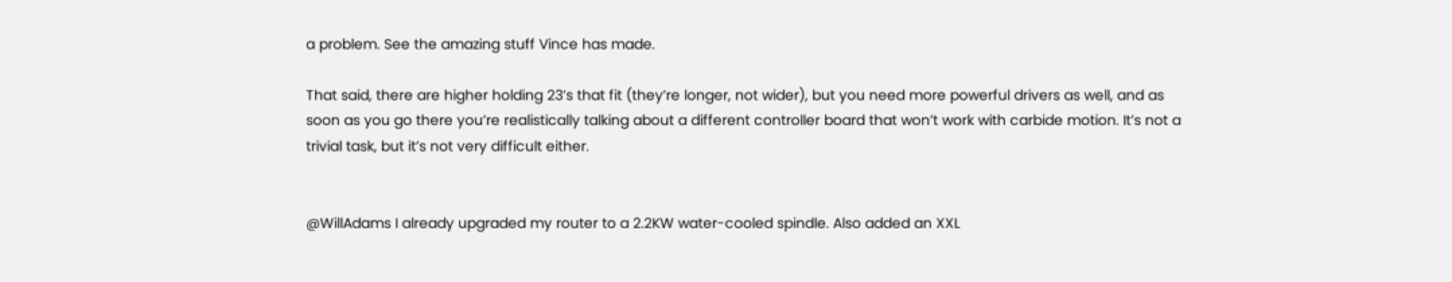a problem. See the amazing stuff Vince has made.

That said, there are higher holding 23’s that fit (they’re longer, not wider), but you need more powerful drivers as well, and as soon as you go there you’re realistically talking about a different controller board that won’t work with carbide motion. It’s not a trivial task, but it’s not very difficult either.


@WillAdams I already upgraded my router to a 2.2KW water-cooled spindle. Also added an XXL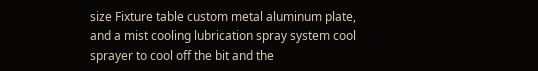size Fixture table custom metal aluminum plate, and a mist cooling lubrication spray system cool sprayer to cool off the bit and the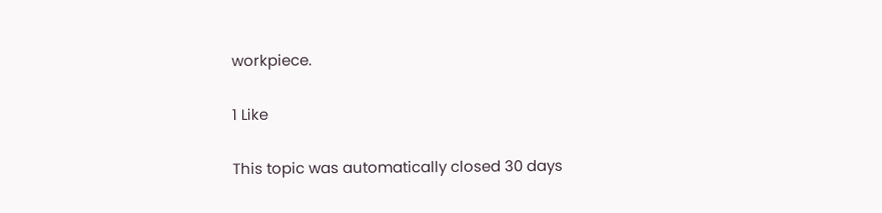workpiece.

1 Like

This topic was automatically closed 30 days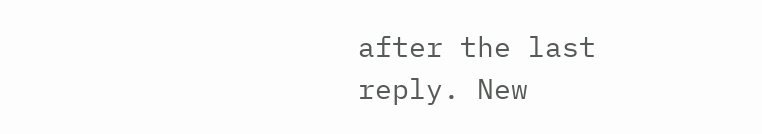after the last reply. New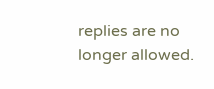replies are no longer allowed.